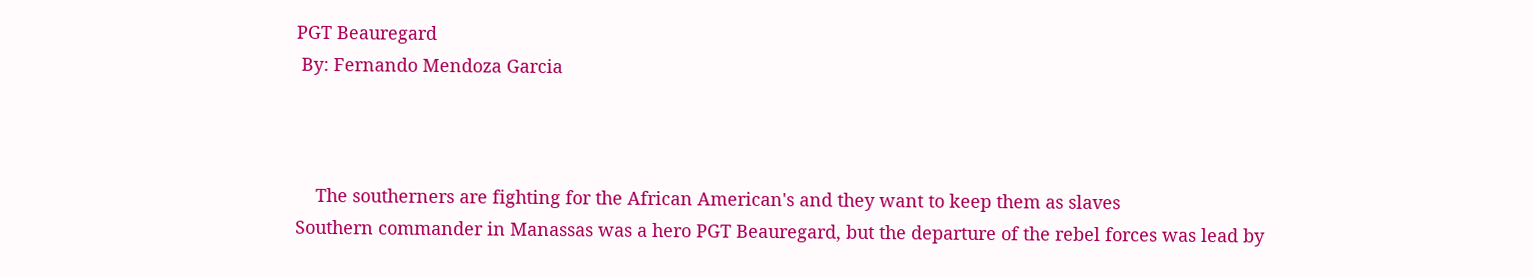PGT Beauregard
 By: Fernando Mendoza Garcia



    The southerners are fighting for the African American's and they want to keep them as slaves
Southern commander in Manassas was a hero PGT Beauregard, but the departure of the rebel forces was lead by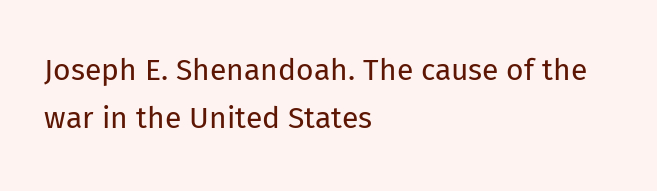Joseph E. Shenandoah. The cause of the war in the United States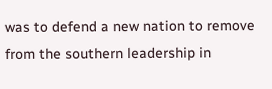was to defend a new nation to remove from the southern leadership in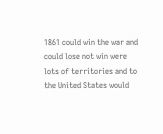1861 could win the war and could lose not win were lots of territories and to the United States would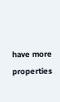have more properties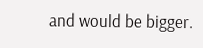and would be bigger.